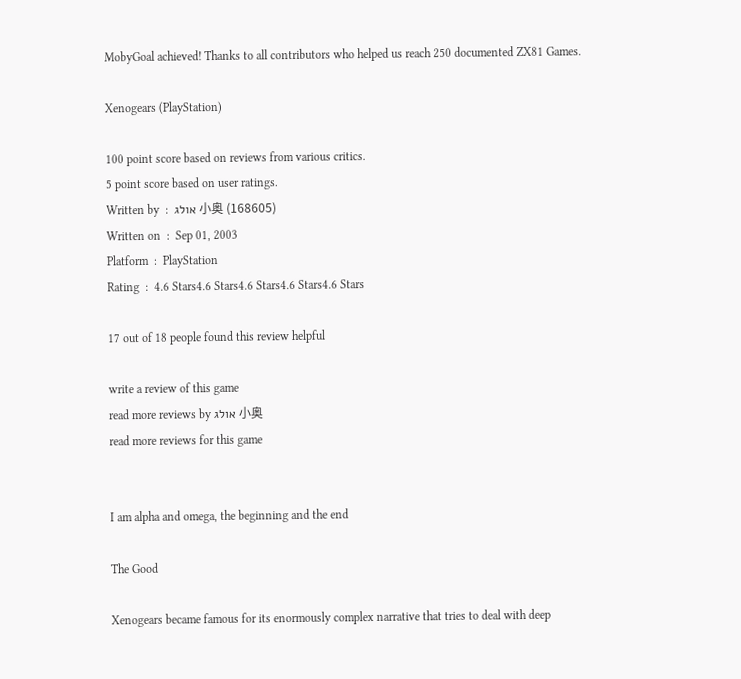MobyGoal achieved! Thanks to all contributors who helped us reach 250 documented ZX81 Games.

Xenogears (PlayStation)

100 point score based on reviews from various critics.
5 point score based on user ratings.
Written by  :  אולג 小奥 (168605)
Written on  :  Sep 01, 2003
Platform  :  PlayStation
Rating  :  4.6 Stars4.6 Stars4.6 Stars4.6 Stars4.6 Stars

17 out of 18 people found this review helpful

write a review of this game
read more reviews by אולג 小奥
read more reviews for this game


I am alpha and omega, the beginning and the end

The Good

Xenogears became famous for its enormously complex narrative that tries to deal with deep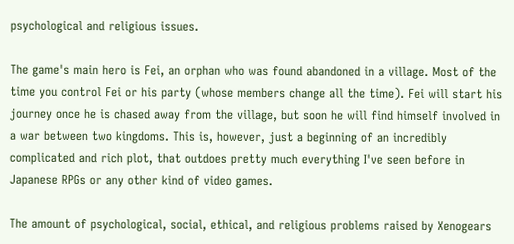psychological and religious issues.

The game's main hero is Fei, an orphan who was found abandoned in a village. Most of the time you control Fei or his party (whose members change all the time). Fei will start his journey once he is chased away from the village, but soon he will find himself involved in a war between two kingdoms. This is, however, just a beginning of an incredibly complicated and rich plot, that outdoes pretty much everything I've seen before in Japanese RPGs or any other kind of video games.

The amount of psychological, social, ethical, and religious problems raised by Xenogears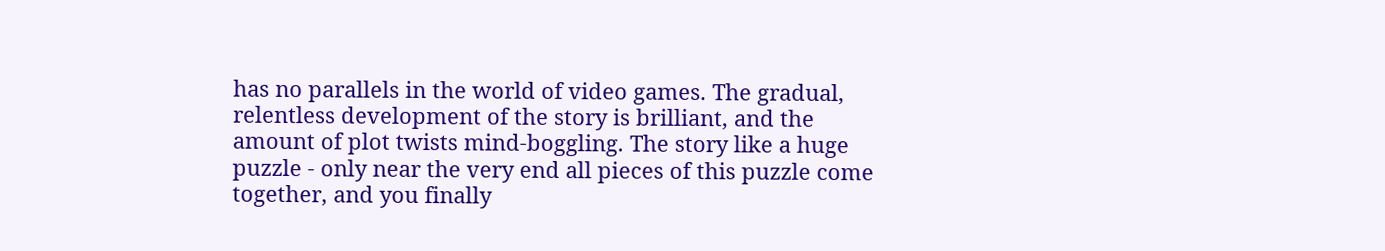has no parallels in the world of video games. The gradual, relentless development of the story is brilliant, and the amount of plot twists mind-boggling. The story like a huge puzzle - only near the very end all pieces of this puzzle come together, and you finally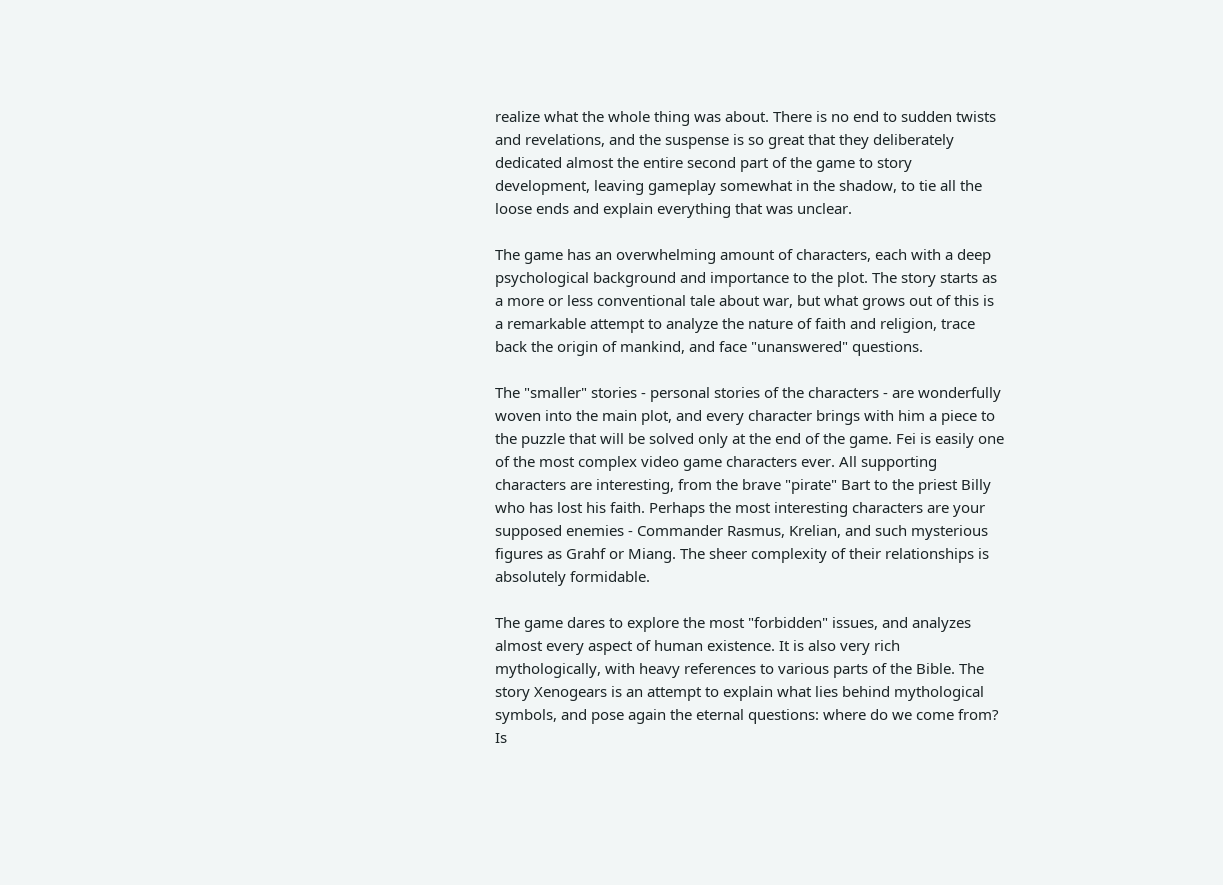realize what the whole thing was about. There is no end to sudden twists and revelations, and the suspense is so great that they deliberately dedicated almost the entire second part of the game to story development, leaving gameplay somewhat in the shadow, to tie all the loose ends and explain everything that was unclear.

The game has an overwhelming amount of characters, each with a deep psychological background and importance to the plot. The story starts as a more or less conventional tale about war, but what grows out of this is a remarkable attempt to analyze the nature of faith and religion, trace back the origin of mankind, and face "unanswered" questions.

The "smaller" stories - personal stories of the characters - are wonderfully woven into the main plot, and every character brings with him a piece to the puzzle that will be solved only at the end of the game. Fei is easily one of the most complex video game characters ever. All supporting characters are interesting, from the brave "pirate" Bart to the priest Billy who has lost his faith. Perhaps the most interesting characters are your supposed enemies - Commander Rasmus, Krelian, and such mysterious figures as Grahf or Miang. The sheer complexity of their relationships is absolutely formidable.

The game dares to explore the most "forbidden" issues, and analyzes almost every aspect of human existence. It is also very rich mythologically, with heavy references to various parts of the Bible. The story Xenogears is an attempt to explain what lies behind mythological symbols, and pose again the eternal questions: where do we come from? Is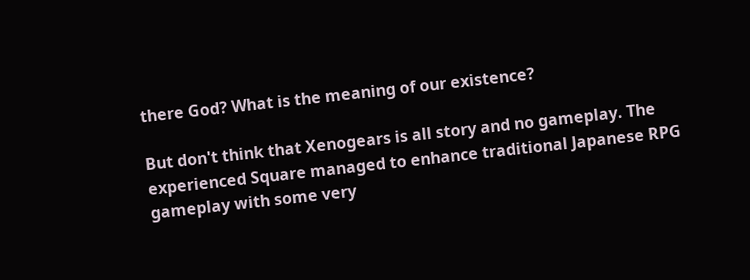there God? What is the meaning of our existence?

But don't think that Xenogears is all story and no gameplay. The experienced Square managed to enhance traditional Japanese RPG gameplay with some very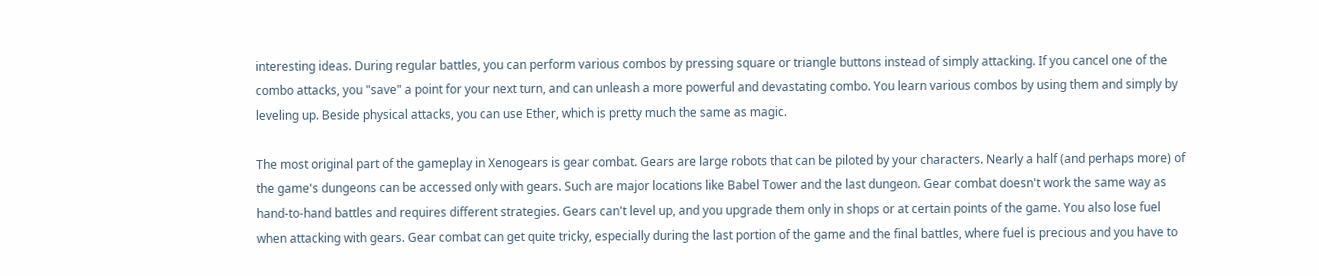interesting ideas. During regular battles, you can perform various combos by pressing square or triangle buttons instead of simply attacking. If you cancel one of the combo attacks, you "save" a point for your next turn, and can unleash a more powerful and devastating combo. You learn various combos by using them and simply by leveling up. Beside physical attacks, you can use Ether, which is pretty much the same as magic.

The most original part of the gameplay in Xenogears is gear combat. Gears are large robots that can be piloted by your characters. Nearly a half (and perhaps more) of the game's dungeons can be accessed only with gears. Such are major locations like Babel Tower and the last dungeon. Gear combat doesn't work the same way as hand-to-hand battles and requires different strategies. Gears can't level up, and you upgrade them only in shops or at certain points of the game. You also lose fuel when attacking with gears. Gear combat can get quite tricky, especially during the last portion of the game and the final battles, where fuel is precious and you have to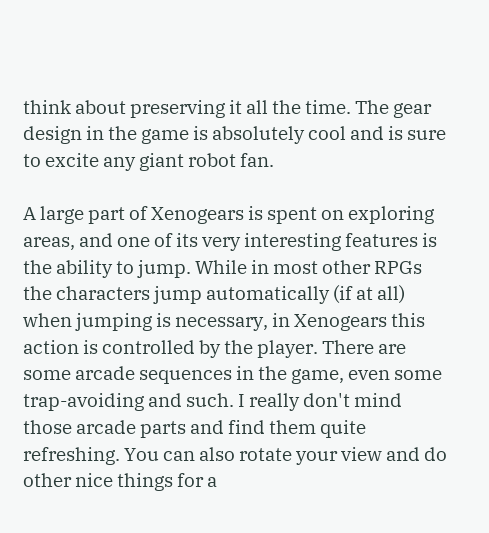think about preserving it all the time. The gear design in the game is absolutely cool and is sure to excite any giant robot fan.

A large part of Xenogears is spent on exploring areas, and one of its very interesting features is the ability to jump. While in most other RPGs the characters jump automatically (if at all) when jumping is necessary, in Xenogears this action is controlled by the player. There are some arcade sequences in the game, even some trap-avoiding and such. I really don't mind those arcade parts and find them quite refreshing. You can also rotate your view and do other nice things for a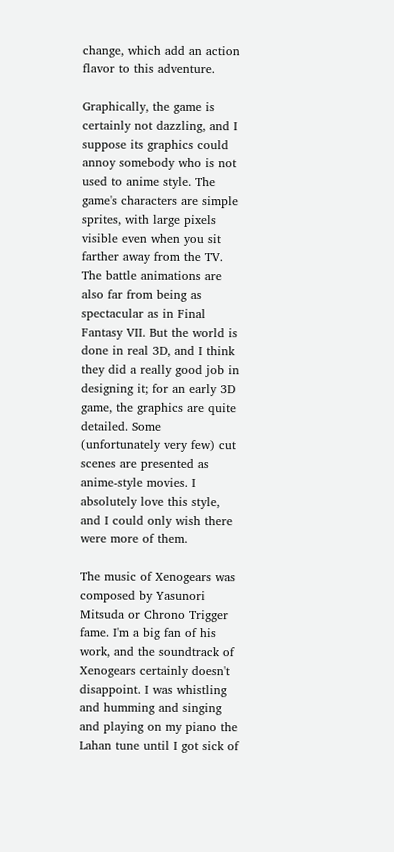change, which add an action flavor to this adventure.

Graphically, the game is certainly not dazzling, and I suppose its graphics could annoy somebody who is not used to anime style. The game's characters are simple sprites, with large pixels visible even when you sit farther away from the TV. The battle animations are also far from being as spectacular as in Final Fantasy VII. But the world is done in real 3D, and I think they did a really good job in designing it; for an early 3D game, the graphics are quite detailed. Some (unfortunately very few) cut scenes are presented as anime-style movies. I absolutely love this style, and I could only wish there were more of them.

The music of Xenogears was composed by Yasunori Mitsuda or Chrono Trigger fame. I'm a big fan of his work, and the soundtrack of Xenogears certainly doesn't disappoint. I was whistling and humming and singing and playing on my piano the Lahan tune until I got sick of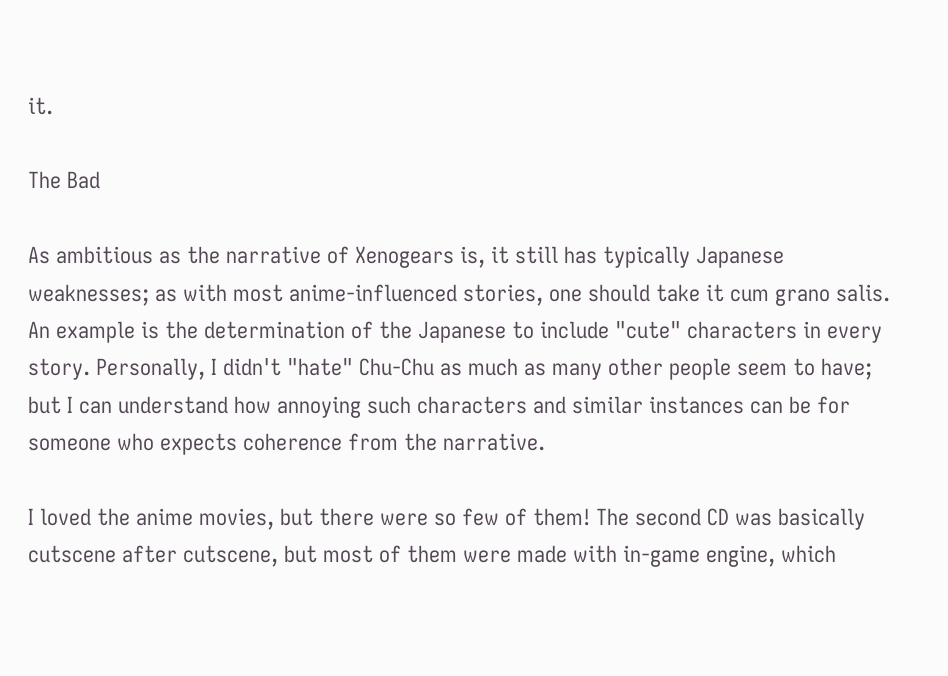it.

The Bad

As ambitious as the narrative of Xenogears is, it still has typically Japanese weaknesses; as with most anime-influenced stories, one should take it cum grano salis. An example is the determination of the Japanese to include "cute" characters in every story. Personally, I didn't "hate" Chu-Chu as much as many other people seem to have; but I can understand how annoying such characters and similar instances can be for someone who expects coherence from the narrative.

I loved the anime movies, but there were so few of them! The second CD was basically cutscene after cutscene, but most of them were made with in-game engine, which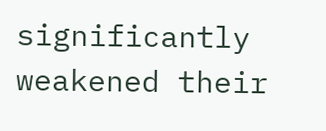significantly weakened their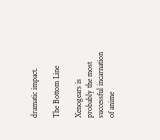dramatic impact.

The Bottom Line

Xenogears is probably the most successful incarnation of anime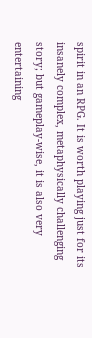spirit in an RPG. It is worth playing just for its insanely complex, metaphysically challenging story; but gameplay-wise, it is also very entertaining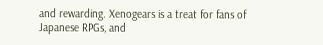and rewarding. Xenogears is a treat for fans of Japanese RPGs, and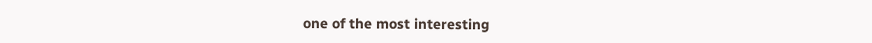one of the most interesting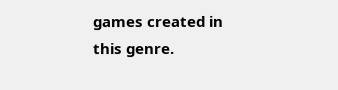games created in this genre.